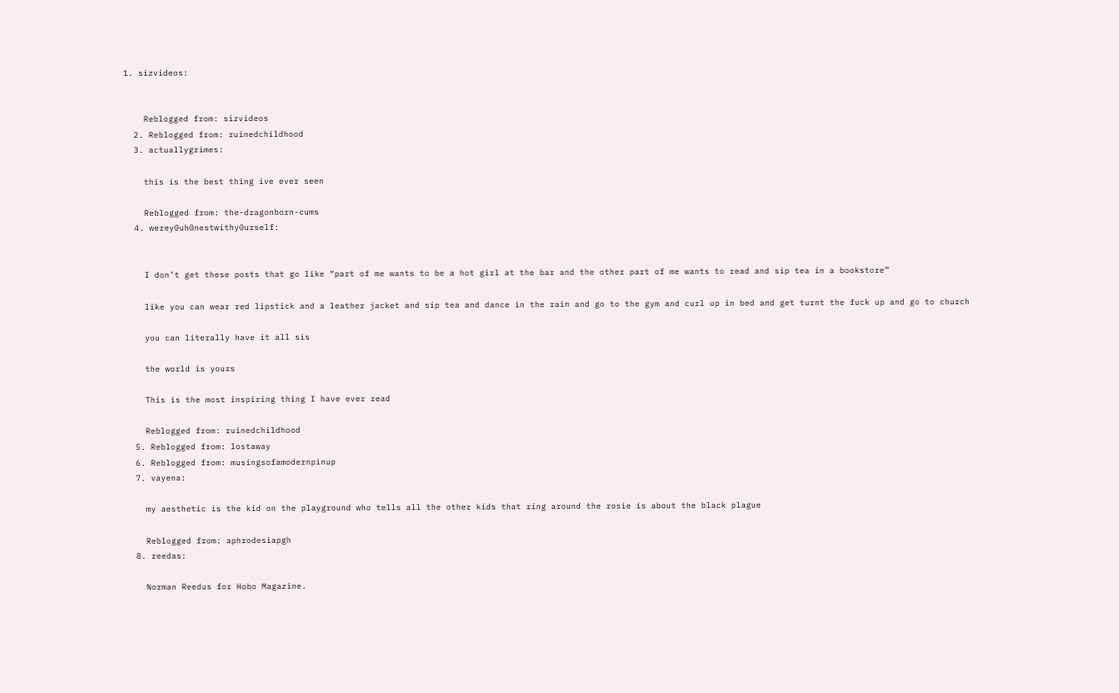1. sizvideos:


    Reblogged from: sizvideos
  2. Reblogged from: ruinedchildhood
  3. actuallygrimes:

    this is the best thing ive ever seen

    Reblogged from: the-dragonborn-cums
  4. werey0uh0nestwithy0urself:


    I don’t get these posts that go like “part of me wants to be a hot girl at the bar and the other part of me wants to read and sip tea in a bookstore”

    like you can wear red lipstick and a leather jacket and sip tea and dance in the rain and go to the gym and curl up in bed and get turnt the fuck up and go to church

    you can literally have it all sis

    the world is yours

    This is the most inspiring thing I have ever read

    Reblogged from: ruinedchildhood
  5. Reblogged from: lostaway
  6. Reblogged from: musingsofamodernpinup
  7. vayena:

    my aesthetic is the kid on the playground who tells all the other kids that ring around the rosie is about the black plague

    Reblogged from: aphrodesiapgh
  8. reedas:

    Norman Reedus for Hobo Magazine.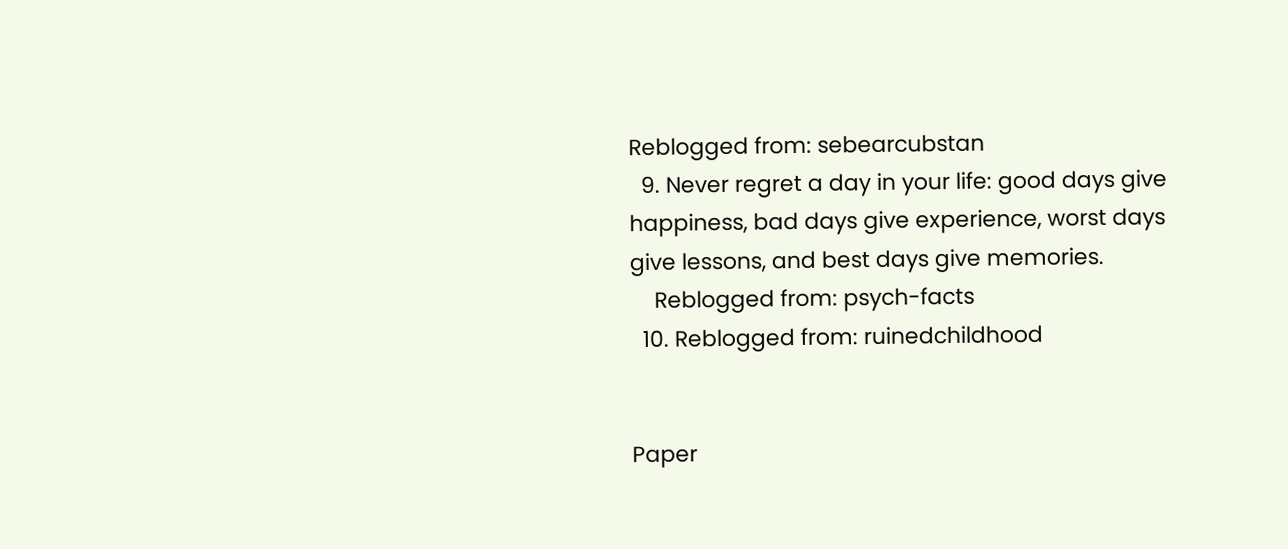Reblogged from: sebearcubstan
  9. Never regret a day in your life: good days give happiness, bad days give experience, worst days give lessons, and best days give memories.
    Reblogged from: psych-facts
  10. Reblogged from: ruinedchildhood


Paper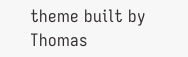theme built by Thomas